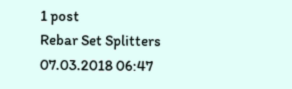1 post
Rebar Set Splitters
07.03.2018 06:47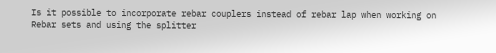Is it possible to incorporate rebar couplers instead of rebar lap when working on Rebar sets and using the splitter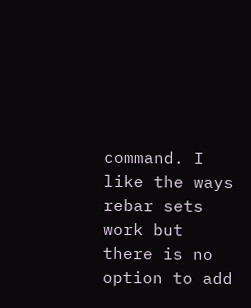command. I like the ways rebar sets work but there is no option to add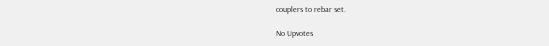couplers to rebar set.

No Upvotes